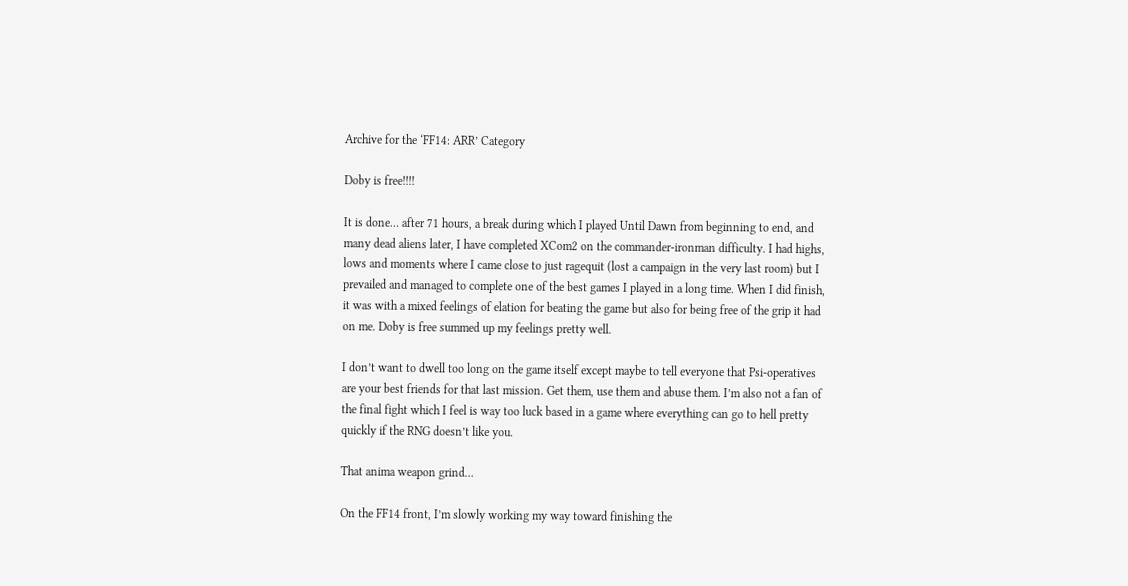Archive for the ‘FF14: ARR’ Category

Doby is free!!!!

It is done… after 71 hours, a break during which I played Until Dawn from beginning to end, and many dead aliens later, I have completed XCom2 on the commander-ironman difficulty. I had highs, lows and moments where I came close to just ragequit (lost a campaign in the very last room) but I prevailed and managed to complete one of the best games I played in a long time. When I did finish, it was with a mixed feelings of elation for beating the game but also for being free of the grip it had on me. Doby is free summed up my feelings pretty well.

I don’t want to dwell too long on the game itself except maybe to tell everyone that Psi-operatives are your best friends for that last mission. Get them, use them and abuse them. I’m also not a fan of the final fight which I feel is way too luck based in a game where everything can go to hell pretty quickly if the RNG doesn’t like you.

That anima weapon grind…

On the FF14 front, I’m slowly working my way toward finishing the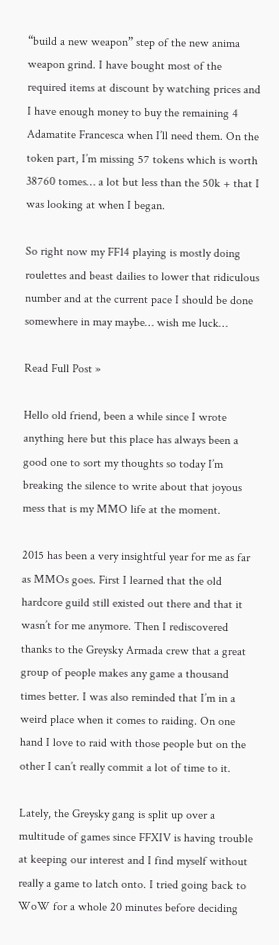“build a new weapon” step of the new anima weapon grind. I have bought most of the required items at discount by watching prices and I have enough money to buy the remaining 4 Adamatite Francesca when I’ll need them. On the token part, I’m missing 57 tokens which is worth 38760 tomes… a lot but less than the 50k + that I was looking at when I began.

So right now my FF14 playing is mostly doing roulettes and beast dailies to lower that ridiculous number and at the current pace I should be done somewhere in may maybe… wish me luck…

Read Full Post »

Hello old friend, been a while since I wrote anything here but this place has always been a good one to sort my thoughts so today I’m breaking the silence to write about that joyous mess that is my MMO life at the moment.

2015 has been a very insightful year for me as far as MMOs goes. First I learned that the old hardcore guild still existed out there and that it wasn’t for me anymore. Then I rediscovered thanks to the Greysky Armada crew that a great group of people makes any game a thousand times better. I was also reminded that I’m in a weird place when it comes to raiding. On one hand I love to raid with those people but on the other I can’t really commit a lot of time to it.

Lately, the Greysky gang is split up over a multitude of games since FFXIV is having trouble at keeping our interest and I find myself without really a game to latch onto. I tried going back to WoW for a whole 20 minutes before deciding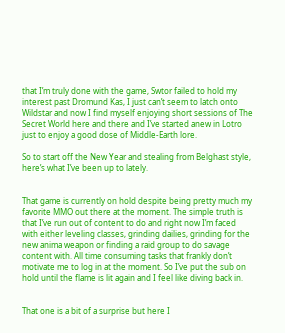that I’m truly done with the game, Swtor failed to hold my interest past Dromund Kas, I just can’t seem to latch onto Wildstar and now I find myself enjoying short sessions of The Secret World here and there and I’ve started anew in Lotro just to enjoy a good dose of Middle-Earth lore.

So to start off the New Year and stealing from Belghast style, here’s what I’ve been up to lately.


That game is currently on hold despite being pretty much my favorite MMO out there at the moment. The simple truth is that I’ve run out of content to do and right now I’m faced with either leveling classes, grinding dailies, grinding for the new anima weapon or finding a raid group to do savage content with. All time consuming tasks that frankly don’t motivate me to log in at the moment. So I’ve put the sub on hold until the flame is lit again and I feel like diving back in.


That one is a bit of a surprise but here I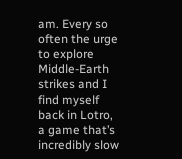am. Every so often the urge to explore Middle-Earth strikes and I find myself back in Lotro, a game that’s incredibly slow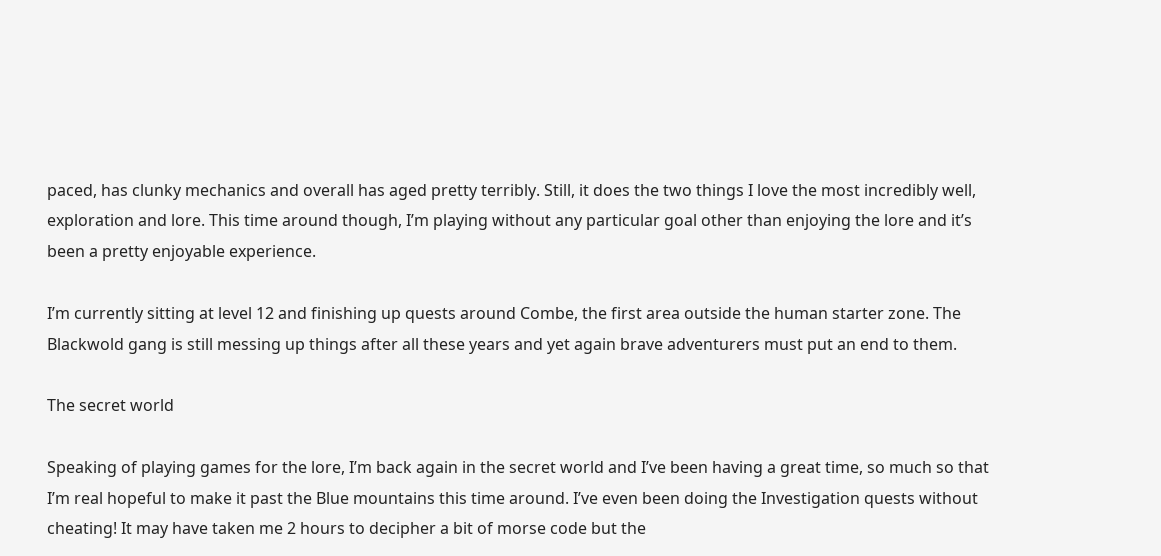paced, has clunky mechanics and overall has aged pretty terribly. Still, it does the two things I love the most incredibly well, exploration and lore. This time around though, I’m playing without any particular goal other than enjoying the lore and it’s been a pretty enjoyable experience.

I’m currently sitting at level 12 and finishing up quests around Combe, the first area outside the human starter zone. The Blackwold gang is still messing up things after all these years and yet again brave adventurers must put an end to them.

The secret world

Speaking of playing games for the lore, I’m back again in the secret world and I’ve been having a great time, so much so that I’m real hopeful to make it past the Blue mountains this time around. I’ve even been doing the Investigation quests without cheating! It may have taken me 2 hours to decipher a bit of morse code but the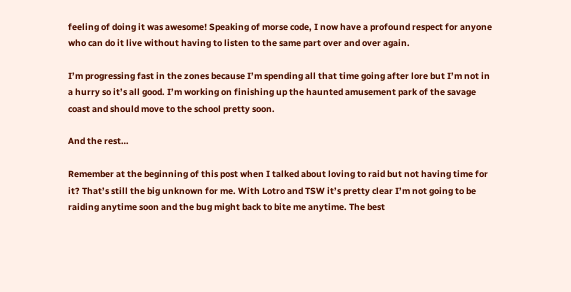feeling of doing it was awesome! Speaking of morse code, I now have a profound respect for anyone who can do it live without having to listen to the same part over and over again.

I’m progressing fast in the zones because I’m spending all that time going after lore but I’m not in a hurry so it’s all good. I’m working on finishing up the haunted amusement park of the savage coast and should move to the school pretty soon.

And the rest…

Remember at the beginning of this post when I talked about loving to raid but not having time for it? That’s still the big unknown for me. With Lotro and TSW it’s pretty clear I’m not going to be raiding anytime soon and the bug might back to bite me anytime. The best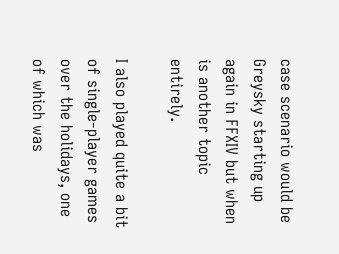case scenario would be Greysky starting up again in FFXIV but when is another topic entirely.

I also played quite a bit of single-player games over the holidays, one of which was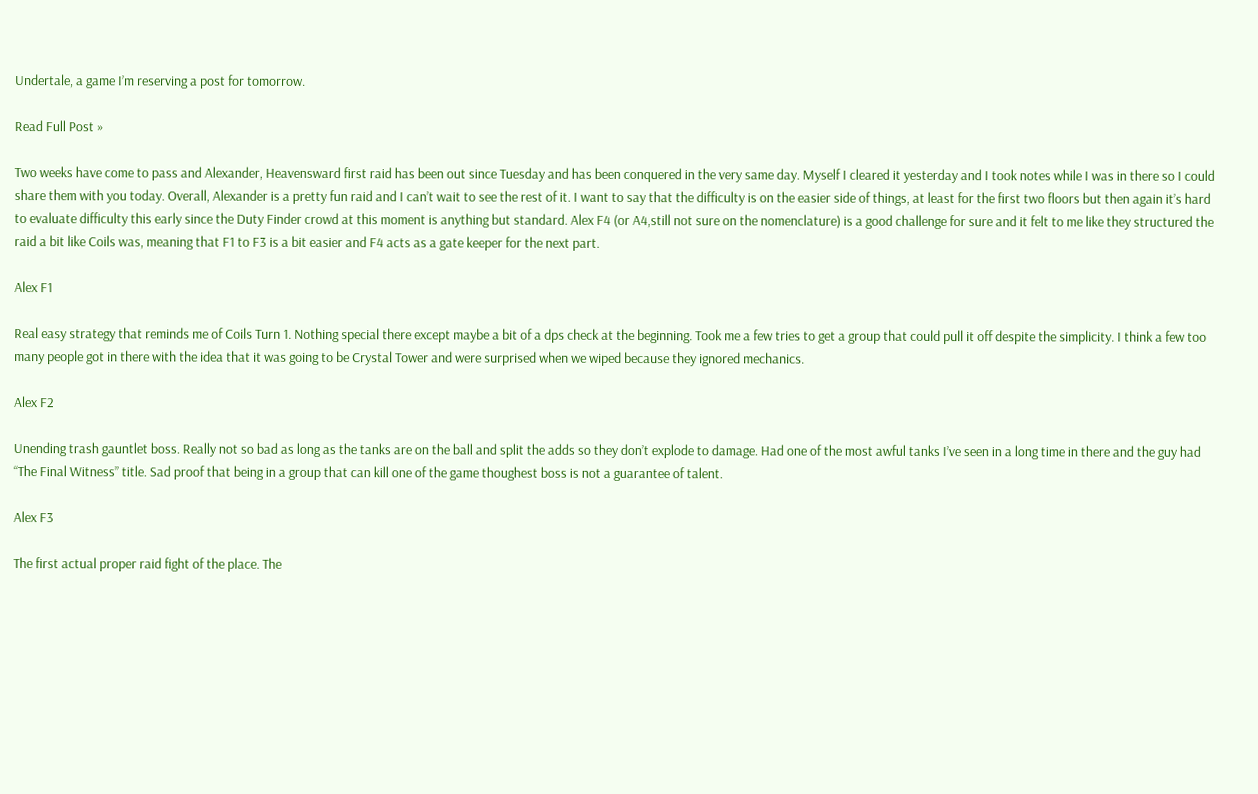Undertale, a game I’m reserving a post for tomorrow.

Read Full Post »

Two weeks have come to pass and Alexander, Heavensward first raid has been out since Tuesday and has been conquered in the very same day. Myself I cleared it yesterday and I took notes while I was in there so I could share them with you today. Overall, Alexander is a pretty fun raid and I can’t wait to see the rest of it. I want to say that the difficulty is on the easier side of things, at least for the first two floors but then again it’s hard to evaluate difficulty this early since the Duty Finder crowd at this moment is anything but standard. Alex F4 (or A4,still not sure on the nomenclature) is a good challenge for sure and it felt to me like they structured the raid a bit like Coils was, meaning that F1 to F3 is a bit easier and F4 acts as a gate keeper for the next part.

Alex F1

Real easy strategy that reminds me of Coils Turn 1. Nothing special there except maybe a bit of a dps check at the beginning. Took me a few tries to get a group that could pull it off despite the simplicity. I think a few too many people got in there with the idea that it was going to be Crystal Tower and were surprised when we wiped because they ignored mechanics.

Alex F2

Unending trash gauntlet boss. Really not so bad as long as the tanks are on the ball and split the adds so they don’t explode to damage. Had one of the most awful tanks I’ve seen in a long time in there and the guy had “The Final Witness” title. Sad proof that being in a group that can kill one of the game thoughest boss is not a guarantee of talent.

Alex F3

The first actual proper raid fight of the place. The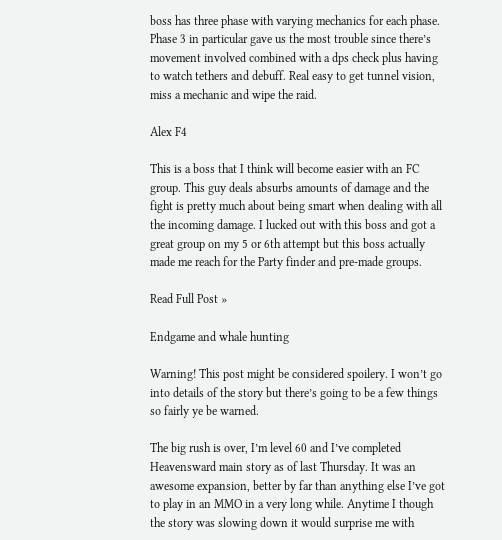boss has three phase with varying mechanics for each phase. Phase 3 in particular gave us the most trouble since there’s movement involved combined with a dps check plus having to watch tethers and debuff. Real easy to get tunnel vision, miss a mechanic and wipe the raid.

Alex F4

This is a boss that I think will become easier with an FC group. This guy deals absurbs amounts of damage and the fight is pretty much about being smart when dealing with all the incoming damage. I lucked out with this boss and got a great group on my 5 or 6th attempt but this boss actually made me reach for the Party finder and pre-made groups.

Read Full Post »

Endgame and whale hunting

Warning! This post might be considered spoilery. I won’t go into details of the story but there’s going to be a few things so fairly ye be warned.

The big rush is over, I’m level 60 and I’ve completed Heavensward main story as of last Thursday. It was an awesome expansion, better by far than anything else I’ve got to play in an MMO in a very long while. Anytime I though the story was slowing down it would surprise me with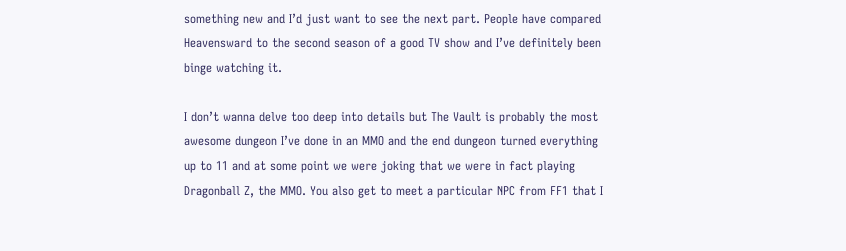something new and I’d just want to see the next part. People have compared Heavensward to the second season of a good TV show and I’ve definitely been binge watching it.

I don’t wanna delve too deep into details but The Vault is probably the most awesome dungeon I’ve done in an MMO and the end dungeon turned everything up to 11 and at some point we were joking that we were in fact playing Dragonball Z, the MMO. You also get to meet a particular NPC from FF1 that I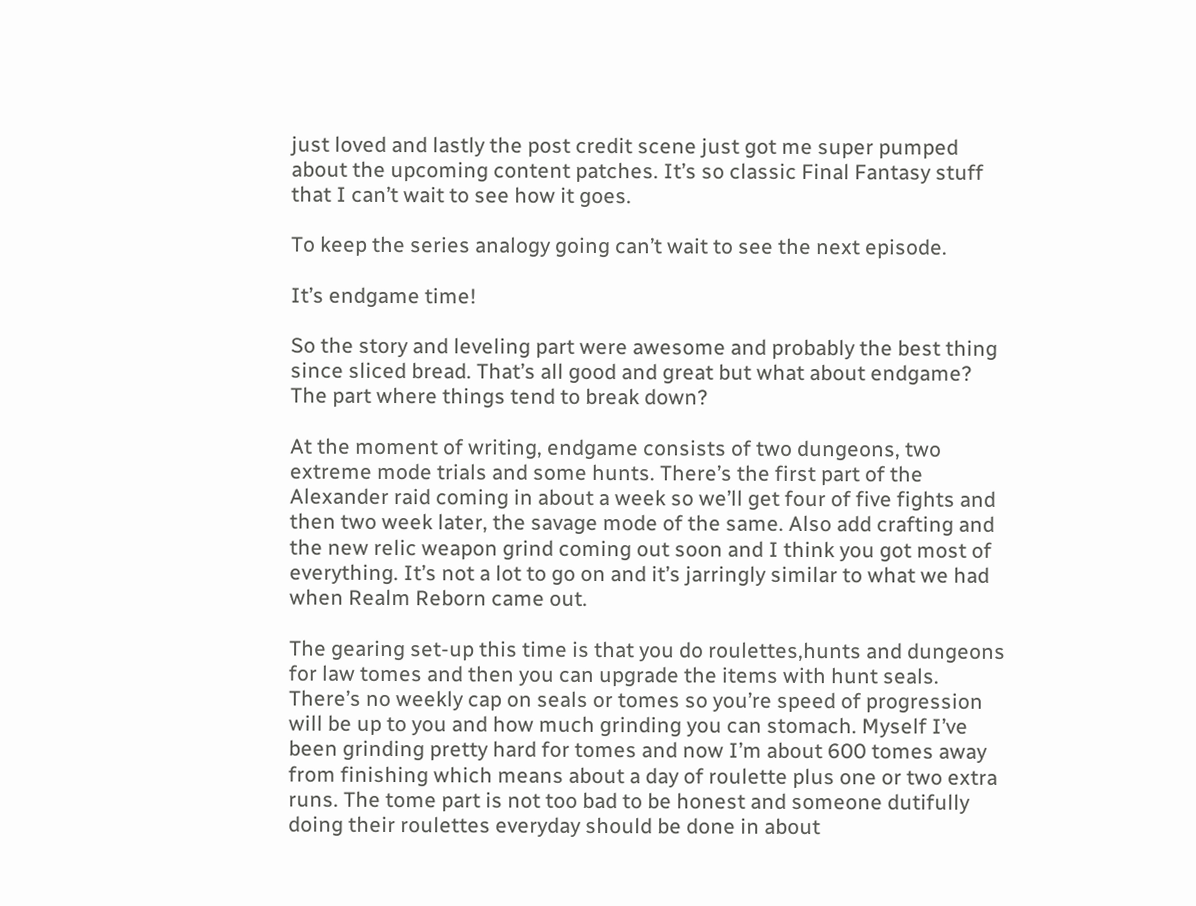just loved and lastly the post credit scene just got me super pumped about the upcoming content patches. It’s so classic Final Fantasy stuff that I can’t wait to see how it goes.

To keep the series analogy going can’t wait to see the next episode.

It’s endgame time!

So the story and leveling part were awesome and probably the best thing since sliced bread. That’s all good and great but what about endgame? The part where things tend to break down?

At the moment of writing, endgame consists of two dungeons, two extreme mode trials and some hunts. There’s the first part of the Alexander raid coming in about a week so we’ll get four of five fights and then two week later, the savage mode of the same. Also add crafting and the new relic weapon grind coming out soon and I think you got most of everything. It’s not a lot to go on and it’s jarringly similar to what we had when Realm Reborn came out.

The gearing set-up this time is that you do roulettes,hunts and dungeons for law tomes and then you can upgrade the items with hunt seals. There’s no weekly cap on seals or tomes so you’re speed of progression will be up to you and how much grinding you can stomach. Myself I’ve been grinding pretty hard for tomes and now I’m about 600 tomes away from finishing which means about a day of roulette plus one or two extra runs. The tome part is not too bad to be honest and someone dutifully doing their roulettes everyday should be done in about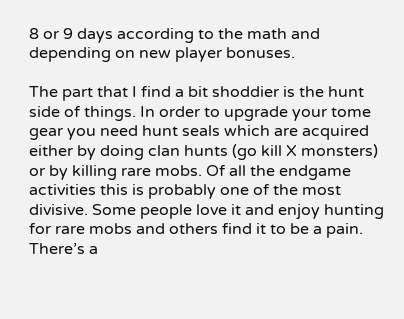8 or 9 days according to the math and depending on new player bonuses.

The part that I find a bit shoddier is the hunt side of things. In order to upgrade your tome gear you need hunt seals which are acquired either by doing clan hunts (go kill X monsters) or by killing rare mobs. Of all the endgame activities this is probably one of the most divisive. Some people love it and enjoy hunting for rare mobs and others find it to be a pain. There’s a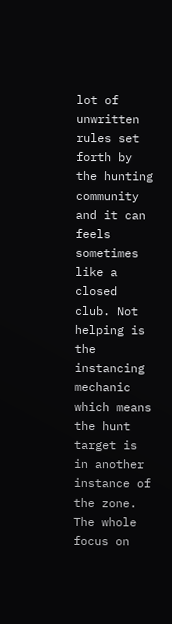lot of unwritten rules set forth by the hunting community and it can feels sometimes like a closed club. Not helping is the instancing mechanic which means the hunt target is in another instance of the zone. The whole focus on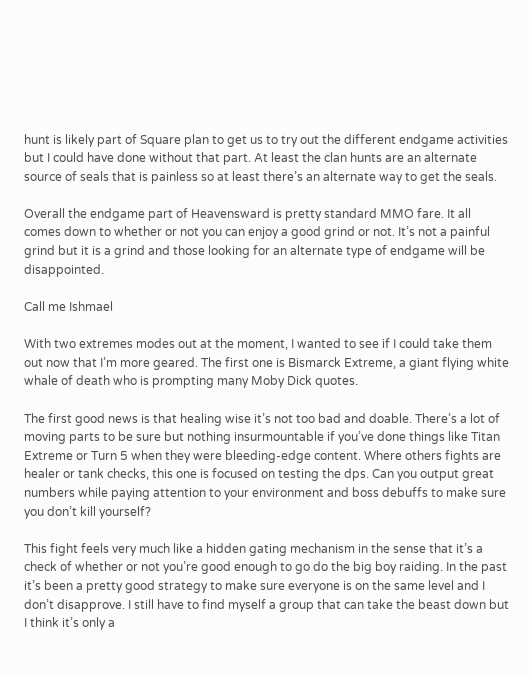hunt is likely part of Square plan to get us to try out the different endgame activities but I could have done without that part. At least the clan hunts are an alternate source of seals that is painless so at least there’s an alternate way to get the seals.

Overall the endgame part of Heavensward is pretty standard MMO fare. It all comes down to whether or not you can enjoy a good grind or not. It’s not a painful grind but it is a grind and those looking for an alternate type of endgame will be disappointed.

Call me Ishmael

With two extremes modes out at the moment, I wanted to see if I could take them out now that I’m more geared. The first one is Bismarck Extreme, a giant flying white whale of death who is prompting many Moby Dick quotes.

The first good news is that healing wise it’s not too bad and doable. There’s a lot of moving parts to be sure but nothing insurmountable if you’ve done things like Titan Extreme or Turn 5 when they were bleeding-edge content. Where others fights are healer or tank checks, this one is focused on testing the dps. Can you output great numbers while paying attention to your environment and boss debuffs to make sure you don’t kill yourself?

This fight feels very much like a hidden gating mechanism in the sense that it’s a check of whether or not you’re good enough to go do the big boy raiding. In the past it’s been a pretty good strategy to make sure everyone is on the same level and I don’t disapprove. I still have to find myself a group that can take the beast down but I think it’s only a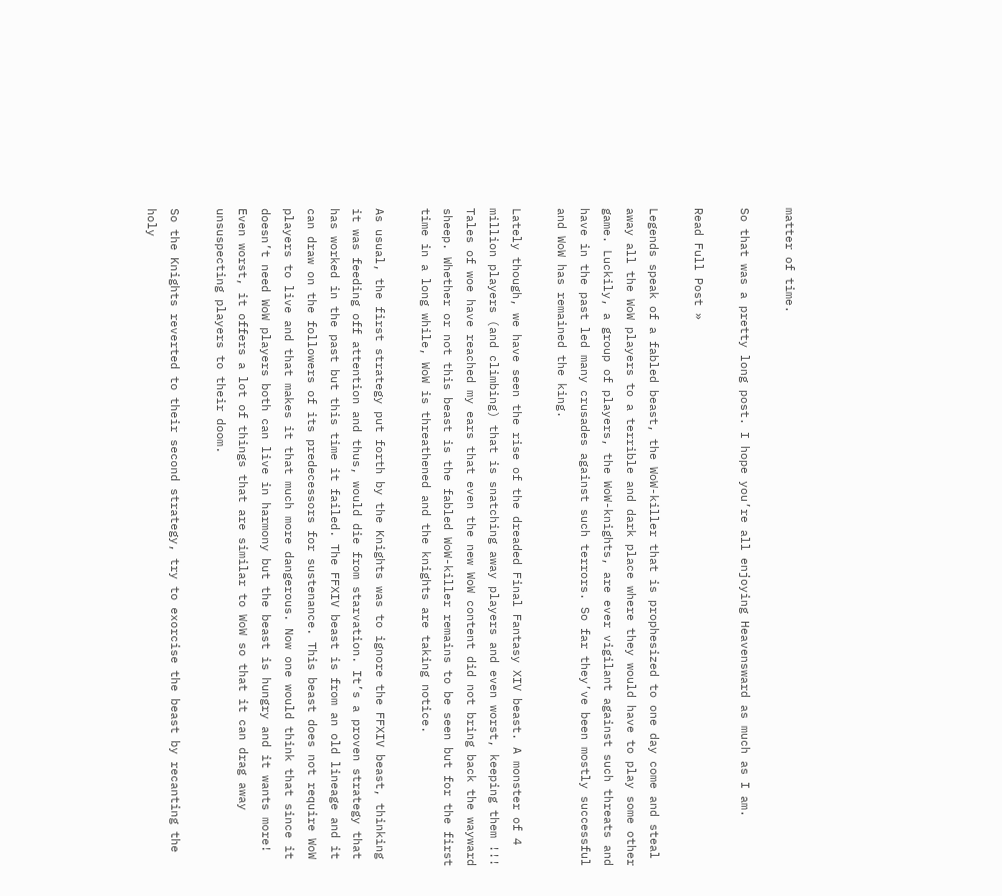matter of time.

So that was a pretty long post. I hope you’re all enjoying Heavensward as much as I am.

Read Full Post »

Legends speak of a fabled beast, the WoW-killer that is prophesized to one day come and steal away all the WoW players to a terrible and dark place where they would have to play some other game. Luckily, a group of players, the WoW-knights, are ever vigilant against such threats and have in the past led many crusades against such terrors. So far they’ve been mostly successful and WoW has remained the king.

Lately though, we have seen the rise of the dreaded Final Fantasy XIV beast. A monster of 4 million players (and climbing) that is snatching away players and even worst, keeping them !!! Tales of woe have reached my ears that even the new WoW content did not bring back the wayward sheep. Whether or not this beast is the fabled WoW-killer remains to be seen but for the first time in a long while, WoW is threathened and the knights are taking notice.

As usual, the first strategy put forth by the Knights was to ignore the FFXIV beast, thinking it was feeding off attention and thus, would die from starvation. It’s a proven strategy that has worked in the past but this time it failed. The FFXIV beast is from an old lineage and it can draw on the followers of its predecessors for sustenance. This beast does not require WoW players to live and that makes it that much more dangerous. Now one would think that since it doesn’t need WoW players both can live in harmony but the beast is hungry and it wants more! Even worst, it offers a lot of things that are similar to WoW so that it can drag away unsuspecting players to their doom.

So the Knights reverted to their second strategy, try to exorcise the beast by recanting the holy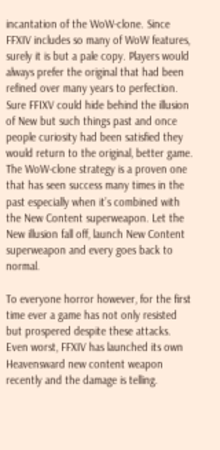incantation of the WoW-clone. Since FFXIV includes so many of WoW features, surely it is but a pale copy. Players would always prefer the original that had been refined over many years to perfection. Sure FFIXV could hide behind the illusion of New but such things past and once people curiosity had been satisfied they would return to the original, better game.  The WoW-clone strategy is a proven one that has seen success many times in the past especially when it’s combined with the New Content superweapon. Let the New illusion fall off, launch New Content superweapon and every goes back to normal.

To everyone horror however, for the first time ever a game has not only resisted but prospered despite these attacks. Even worst, FFXIV has launched its own Heavensward new content weapon recently and the damage is telling.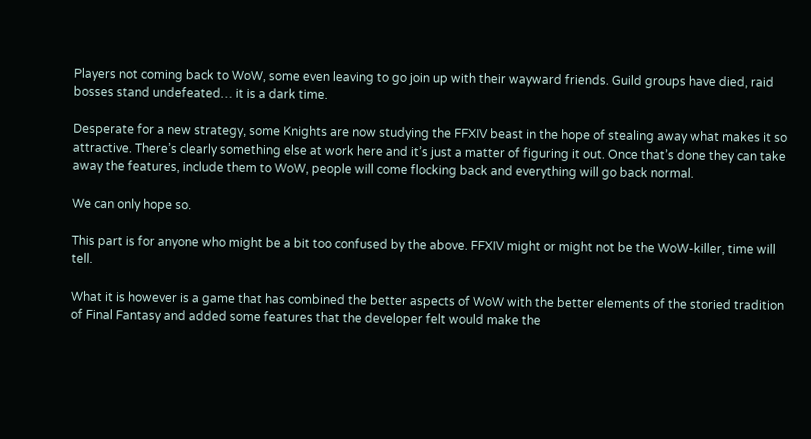Players not coming back to WoW, some even leaving to go join up with their wayward friends. Guild groups have died, raid bosses stand undefeated… it is a dark time.

Desperate for a new strategy, some Knights are now studying the FFXIV beast in the hope of stealing away what makes it so attractive. There’s clearly something else at work here and it’s just a matter of figuring it out. Once that’s done they can take away the features, include them to WoW, people will come flocking back and everything will go back normal.

We can only hope so.

This part is for anyone who might be a bit too confused by the above. FFXIV might or might not be the WoW-killer, time will tell.

What it is however is a game that has combined the better aspects of WoW with the better elements of the storied tradition of Final Fantasy and added some features that the developer felt would make the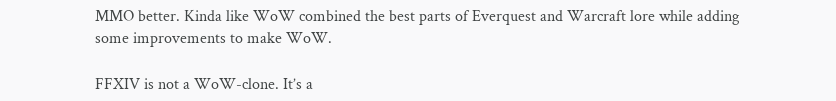MMO better. Kinda like WoW combined the best parts of Everquest and Warcraft lore while adding some improvements to make WoW.

FFXIV is not a WoW-clone. It’s a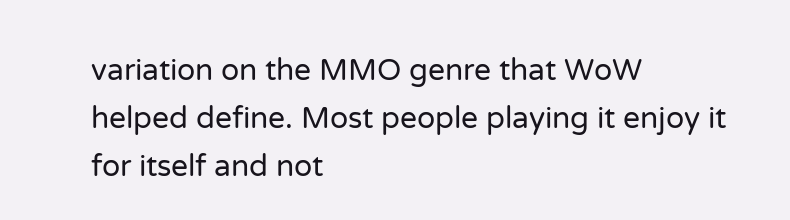variation on the MMO genre that WoW helped define. Most people playing it enjoy it for itself and not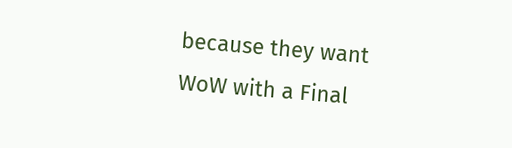because they want WoW with a Final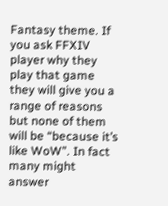Fantasy theme. If you ask FFXIV player why they play that game they will give you a range of reasons but none of them will be “because it’s like WoW”. In fact many might answer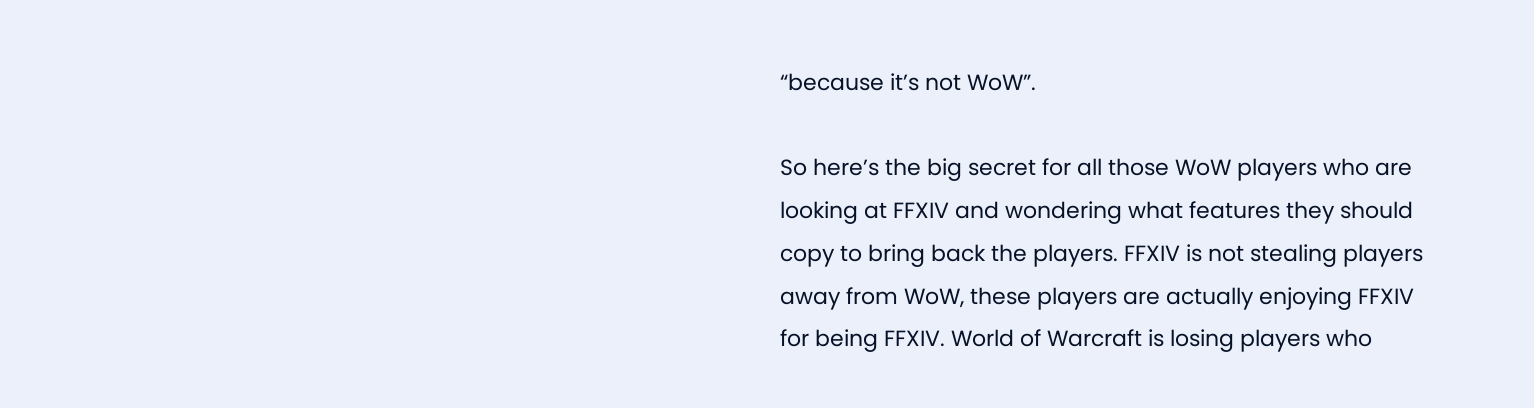“because it’s not WoW”.

So here’s the big secret for all those WoW players who are looking at FFXIV and wondering what features they should copy to bring back the players. FFXIV is not stealing players away from WoW, these players are actually enjoying FFXIV for being FFXIV. World of Warcraft is losing players who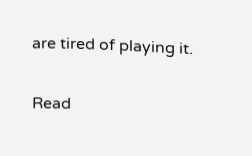are tired of playing it.

Read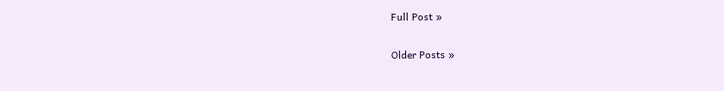Full Post »

Older Posts »